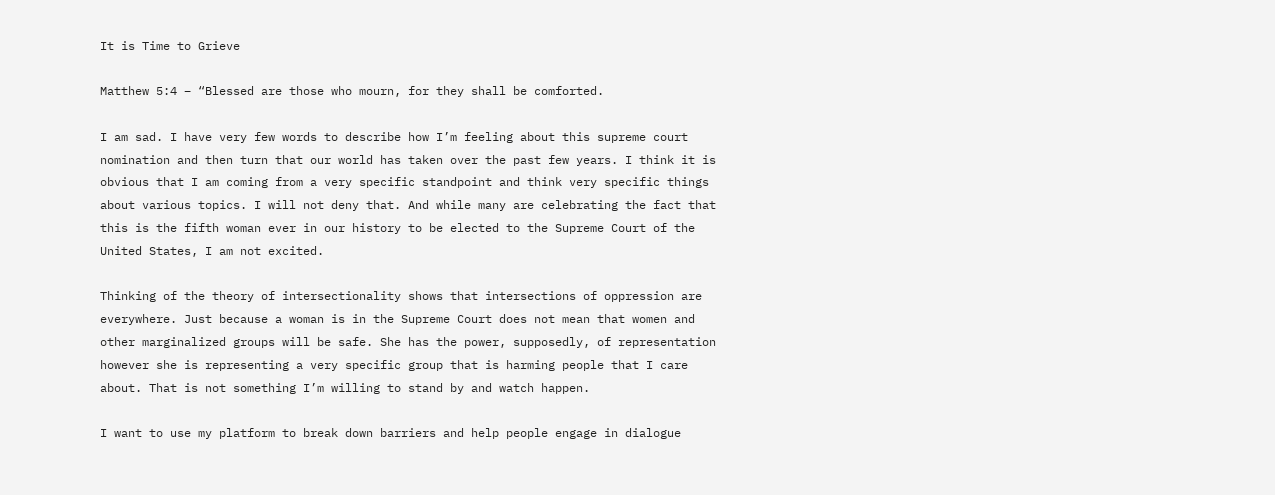It is Time to Grieve

Matthew 5:4 – “Blessed are those who mourn, for they shall be comforted.

I am sad. I have very few words to describe how I’m feeling about this supreme court nomination and then turn that our world has taken over the past few years. I think it is obvious that I am coming from a very specific standpoint and think very specific things about various topics. I will not deny that. And while many are celebrating the fact that this is the fifth woman ever in our history to be elected to the Supreme Court of the United States, I am not excited.

Thinking of the theory of intersectionality shows that intersections of oppression are everywhere. Just because a woman is in the Supreme Court does not mean that women and other marginalized groups will be safe. She has the power, supposedly, of representation however she is representing a very specific group that is harming people that I care about. That is not something I’m willing to stand by and watch happen.

I want to use my platform to break down barriers and help people engage in dialogue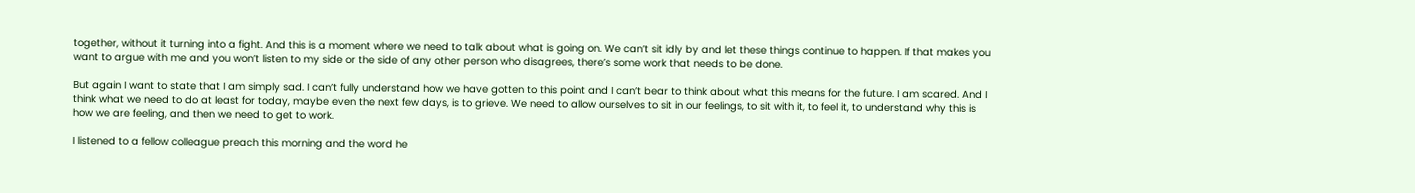together, without it turning into a fight. And this is a moment where we need to talk about what is going on. We can’t sit idly by and let these things continue to happen. If that makes you want to argue with me and you won’t listen to my side or the side of any other person who disagrees, there’s some work that needs to be done.

But again I want to state that I am simply sad. I can’t fully understand how we have gotten to this point and I can’t bear to think about what this means for the future. I am scared. And I think what we need to do at least for today, maybe even the next few days, is to grieve. We need to allow ourselves to sit in our feelings, to sit with it, to feel it, to understand why this is how we are feeling, and then we need to get to work.

I listened to a fellow colleague preach this morning and the word he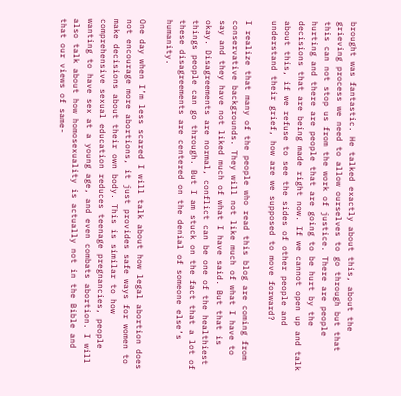brought was fantastic. He talked exactly about this, about the grieving process we need to allow ourselves to go through but that this can not stop us from the work of justice. There are people hurting and there are people that are going to be hurt by the decisions that are being made right now. If we cannot open up and talk about this, if we refuse to see the sides of other people and understand their grief, how are we supposed to move forward?

I realize that many of the people who read this blog are coming from conservative backgrounds. They will not like much of what I have to say and they have not liked much of what I have said. But that is okay. Disagreements are normal, conflict can be one of the healthiest things people can go through. But I am stuck on the fact that a lot of these disagreements are centered on the denial of someone else’s humanity.

One day when I’m less scared I will talk about how legal abortion does not encourage more abortions, it just provides safe ways for women to make decisions about their own body. This is similar to how comprehensive sexual education reduces teenage pregnancies, people wanting to have sex at a young age, and even combats abortion. I will also talk about how homosexuality is actually not in the Bible and that our views of same-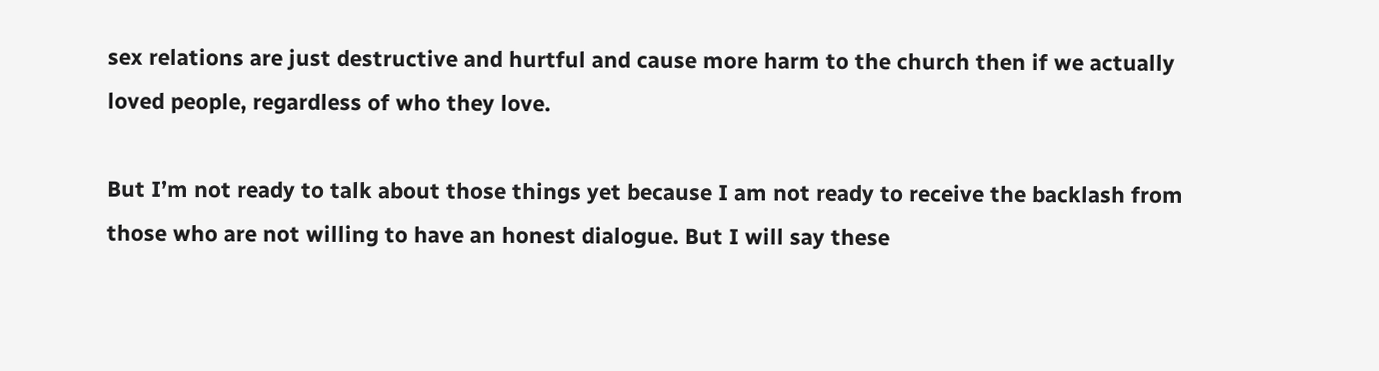sex relations are just destructive and hurtful and cause more harm to the church then if we actually loved people, regardless of who they love.

But I’m not ready to talk about those things yet because I am not ready to receive the backlash from those who are not willing to have an honest dialogue. But I will say these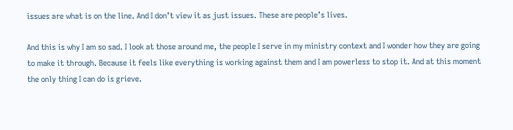issues are what is on the line. And I don’t view it as just issues. These are people’s lives.

And this is why I am so sad. I look at those around me, the people I serve in my ministry context and I wonder how they are going to make it through. Because it feels like everything is working against them and I am powerless to stop it. And at this moment the only thing I can do is grieve.